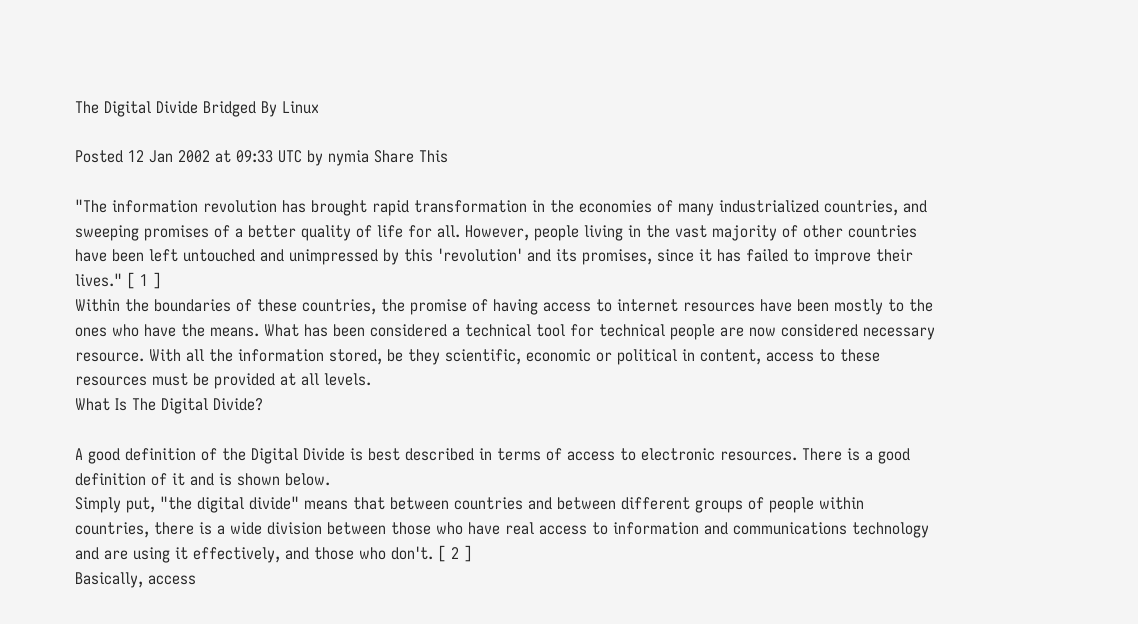The Digital Divide Bridged By Linux

Posted 12 Jan 2002 at 09:33 UTC by nymia Share This

"The information revolution has brought rapid transformation in the economies of many industrialized countries, and sweeping promises of a better quality of life for all. However, people living in the vast majority of other countries have been left untouched and unimpressed by this 'revolution' and its promises, since it has failed to improve their lives." [ 1 ]
Within the boundaries of these countries, the promise of having access to internet resources have been mostly to the ones who have the means. What has been considered a technical tool for technical people are now considered necessary resource. With all the information stored, be they scientific, economic or political in content, access to these resources must be provided at all levels.
What Is The Digital Divide?

A good definition of the Digital Divide is best described in terms of access to electronic resources. There is a good definition of it and is shown below.
Simply put, "the digital divide" means that between countries and between different groups of people within countries, there is a wide division between those who have real access to information and communications technology and are using it effectively, and those who don't. [ 2 ]
Basically, access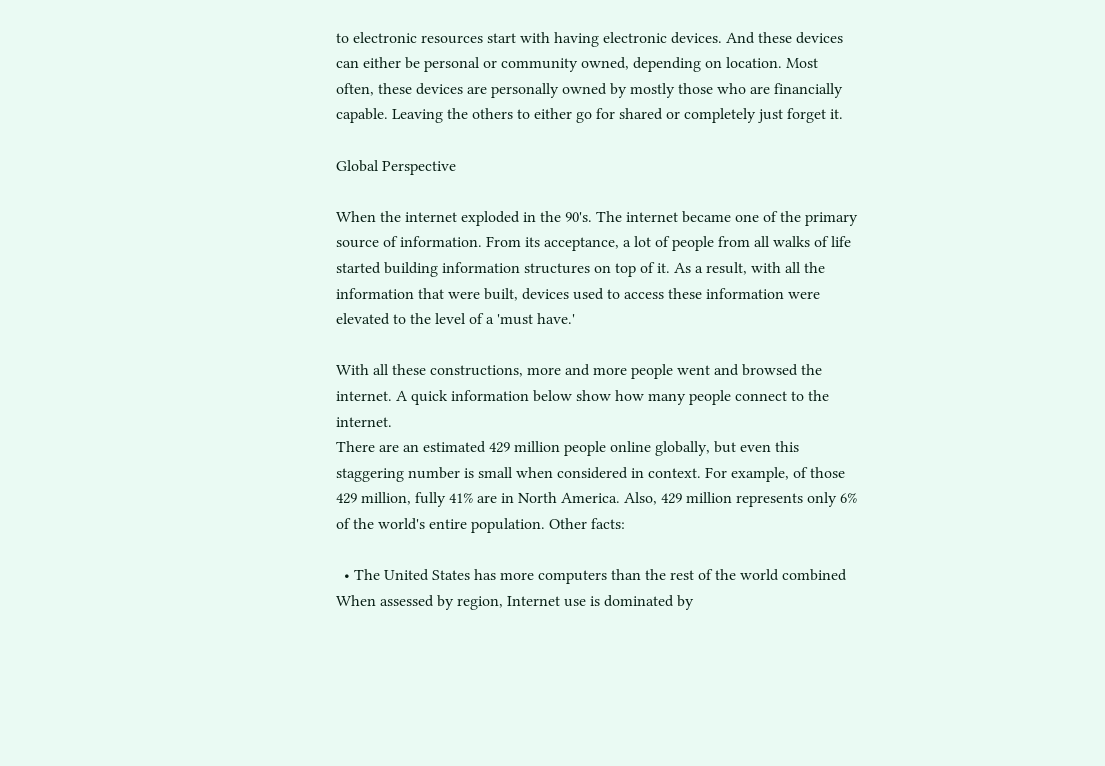to electronic resources start with having electronic devices. And these devices can either be personal or community owned, depending on location. Most often, these devices are personally owned by mostly those who are financially capable. Leaving the others to either go for shared or completely just forget it.

Global Perspective

When the internet exploded in the 90's. The internet became one of the primary source of information. From its acceptance, a lot of people from all walks of life started building information structures on top of it. As a result, with all the information that were built, devices used to access these information were elevated to the level of a 'must have.'

With all these constructions, more and more people went and browsed the internet. A quick information below show how many people connect to the internet.
There are an estimated 429 million people online globally, but even this staggering number is small when considered in context. For example, of those 429 million, fully 41% are in North America. Also, 429 million represents only 6% of the world's entire population. Other facts:

  • The United States has more computers than the rest of the world combined
When assessed by region, Internet use is dominated by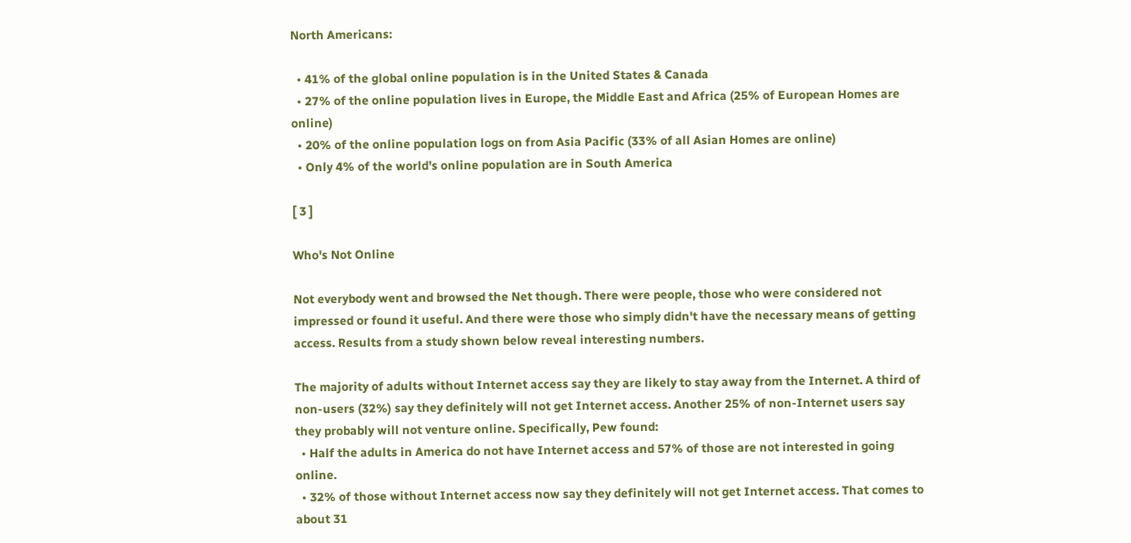North Americans:

  • 41% of the global online population is in the United States & Canada
  • 27% of the online population lives in Europe, the Middle East and Africa (25% of European Homes are online)
  • 20% of the online population logs on from Asia Pacific (33% of all Asian Homes are online)
  • Only 4% of the world's online population are in South America

[ 3 ]

Who's Not Online

Not everybody went and browsed the Net though. There were people, those who were considered not impressed or found it useful. And there were those who simply didn't have the necessary means of getting access. Results from a study shown below reveal interesting numbers.

The majority of adults without Internet access say they are likely to stay away from the Internet. A third of non-users (32%) say they definitely will not get Internet access. Another 25% of non-Internet users say they probably will not venture online. Specifically, Pew found:
  • Half the adults in America do not have Internet access and 57% of those are not interested in going online.
  • 32% of those without Internet access now say they definitely will not get Internet access. That comes to about 31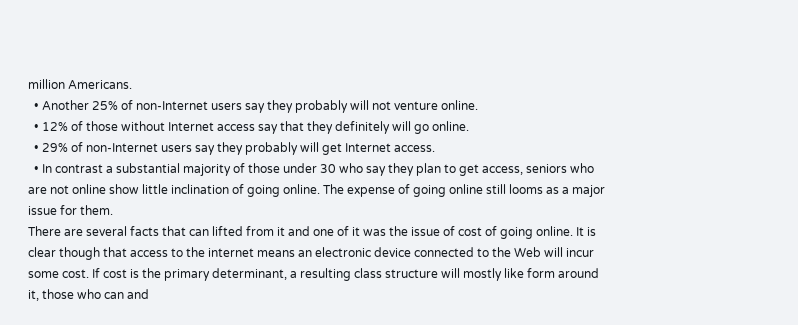million Americans.
  • Another 25% of non-Internet users say they probably will not venture online.
  • 12% of those without Internet access say that they definitely will go online.
  • 29% of non-Internet users say they probably will get Internet access.
  • In contrast a substantial majority of those under 30 who say they plan to get access, seniors who are not online show little inclination of going online. The expense of going online still looms as a major issue for them.
There are several facts that can lifted from it and one of it was the issue of cost of going online. It is clear though that access to the internet means an electronic device connected to the Web will incur some cost. If cost is the primary determinant, a resulting class structure will mostly like form around it, those who can and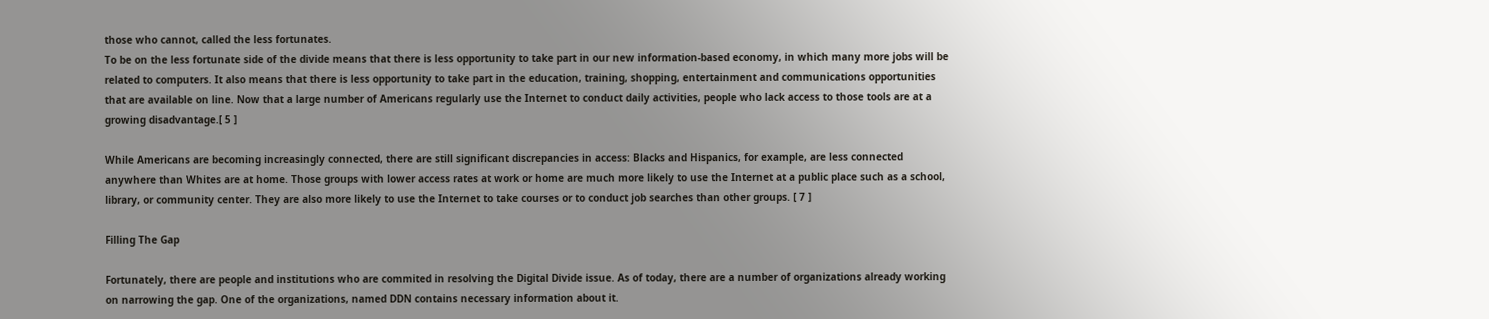those who cannot, called the less fortunates.
To be on the less fortunate side of the divide means that there is less opportunity to take part in our new information-based economy, in which many more jobs will be related to computers. It also means that there is less opportunity to take part in the education, training, shopping, entertainment and communications opportunities that are available on line. Now that a large number of Americans regularly use the Internet to conduct daily activities, people who lack access to those tools are at a growing disadvantage.[ 5 ]

While Americans are becoming increasingly connected, there are still significant discrepancies in access: Blacks and Hispanics, for example, are less connected anywhere than Whites are at home. Those groups with lower access rates at work or home are much more likely to use the Internet at a public place such as a school, library, or community center. They are also more likely to use the Internet to take courses or to conduct job searches than other groups. [ 7 ]

Filling The Gap

Fortunately, there are people and institutions who are commited in resolving the Digital Divide issue. As of today, there are a number of organizations already working on narrowing the gap. One of the organizations, named DDN contains necessary information about it.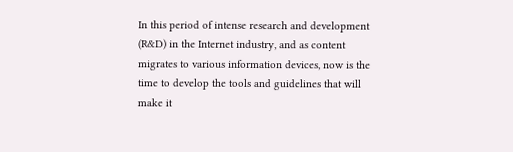In this period of intense research and development (R&D) in the Internet industry, and as content migrates to various information devices, now is the time to develop the tools and guidelines that will make it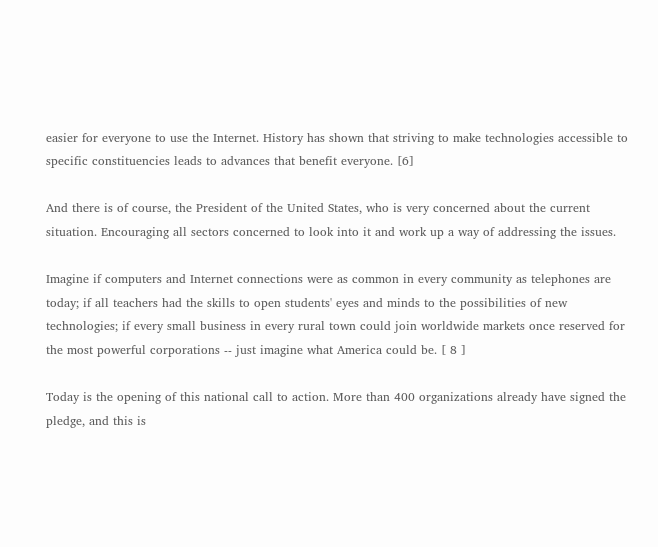easier for everyone to use the Internet. History has shown that striving to make technologies accessible to specific constituencies leads to advances that benefit everyone. [6]

And there is of course, the President of the United States, who is very concerned about the current situation. Encouraging all sectors concerned to look into it and work up a way of addressing the issues.

Imagine if computers and Internet connections were as common in every community as telephones are today; if all teachers had the skills to open students' eyes and minds to the possibilities of new technologies; if every small business in every rural town could join worldwide markets once reserved for the most powerful corporations -- just imagine what America could be. [ 8 ]

Today is the opening of this national call to action. More than 400 organizations already have signed the pledge, and this is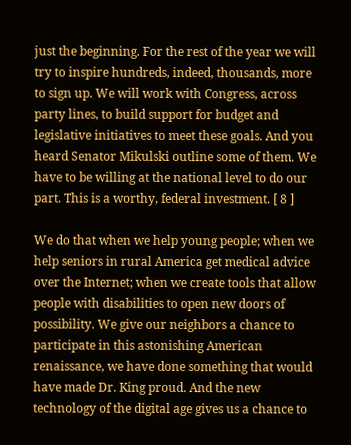just the beginning. For the rest of the year we will try to inspire hundreds, indeed, thousands, more to sign up. We will work with Congress, across party lines, to build support for budget and legislative initiatives to meet these goals. And you heard Senator Mikulski outline some of them. We have to be willing at the national level to do our part. This is a worthy, federal investment. [ 8 ]

We do that when we help young people; when we help seniors in rural America get medical advice over the Internet; when we create tools that allow people with disabilities to open new doors of possibility. We give our neighbors a chance to participate in this astonishing American renaissance, we have done something that would have made Dr. King proud. And the new technology of the digital age gives us a chance to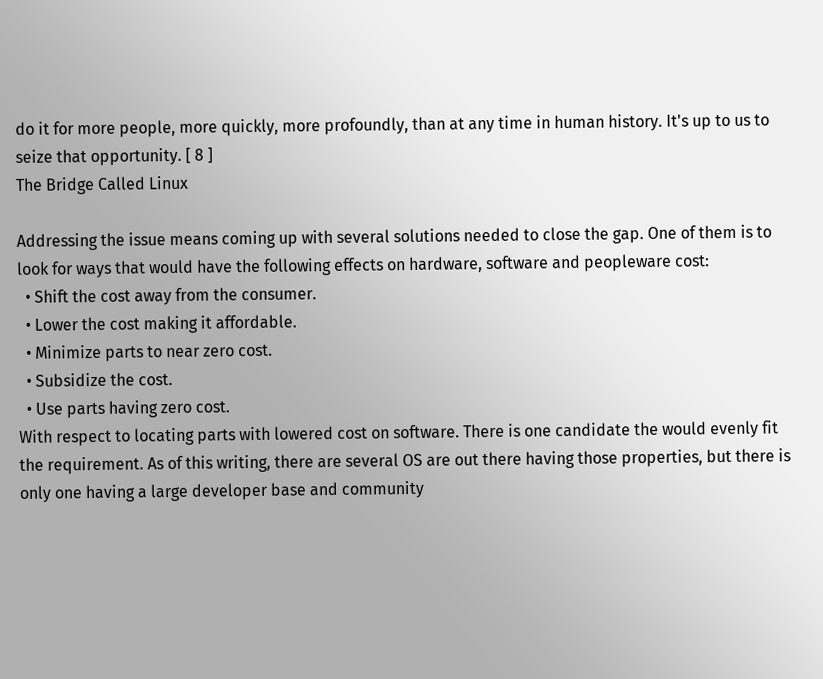do it for more people, more quickly, more profoundly, than at any time in human history. It's up to us to seize that opportunity. [ 8 ]
The Bridge Called Linux

Addressing the issue means coming up with several solutions needed to close the gap. One of them is to look for ways that would have the following effects on hardware, software and peopleware cost:
  • Shift the cost away from the consumer.
  • Lower the cost making it affordable.
  • Minimize parts to near zero cost.
  • Subsidize the cost.
  • Use parts having zero cost.
With respect to locating parts with lowered cost on software. There is one candidate the would evenly fit the requirement. As of this writing, there are several OS are out there having those properties, but there is only one having a large developer base and community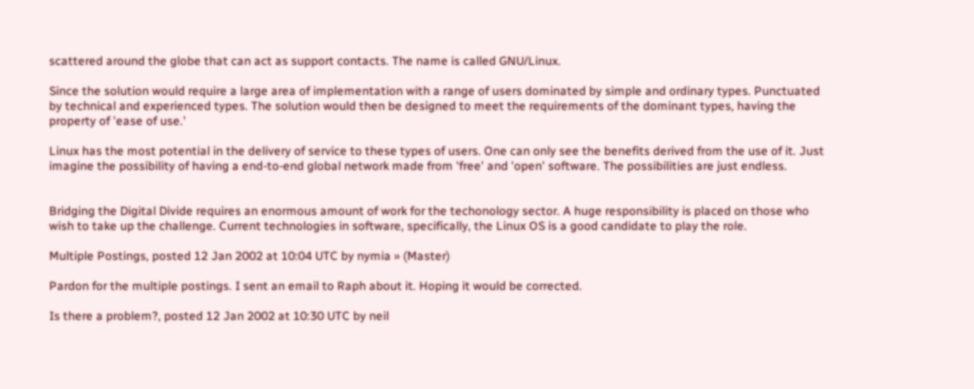scattered around the globe that can act as support contacts. The name is called GNU/Linux.

Since the solution would require a large area of implementation with a range of users dominated by simple and ordinary types. Punctuated by technical and experienced types. The solution would then be designed to meet the requirements of the dominant types, having the property of 'ease of use.'

Linux has the most potential in the delivery of service to these types of users. One can only see the benefits derived from the use of it. Just imagine the possibility of having a end-to-end global network made from 'free' and 'open' software. The possibilities are just endless.


Bridging the Digital Divide requires an enormous amount of work for the techonology sector. A huge responsibility is placed on those who wish to take up the challenge. Current technologies in software, specifically, the Linux OS is a good candidate to play the role.

Multiple Postings, posted 12 Jan 2002 at 10:04 UTC by nymia » (Master)

Pardon for the multiple postings. I sent an email to Raph about it. Hoping it would be corrected.

Is there a problem?, posted 12 Jan 2002 at 10:30 UTC by neil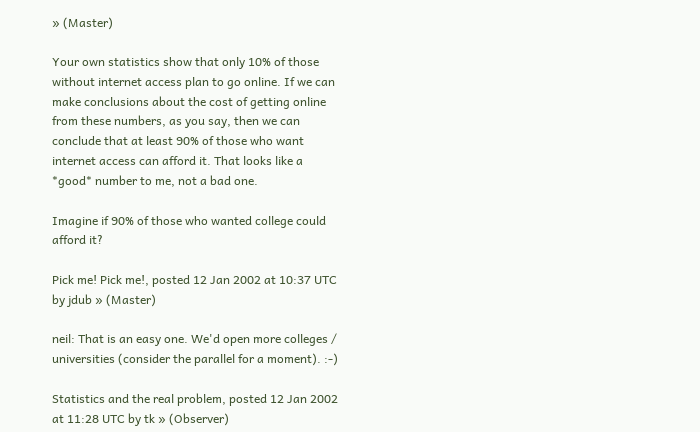» (Master)

Your own statistics show that only 10% of those without internet access plan to go online. If we can make conclusions about the cost of getting online from these numbers, as you say, then we can conclude that at least 90% of those who want internet access can afford it. That looks like a *good* number to me, not a bad one.

Imagine if 90% of those who wanted college could afford it?

Pick me! Pick me!, posted 12 Jan 2002 at 10:37 UTC by jdub » (Master)

neil: That is an easy one. We'd open more colleges / universities (consider the parallel for a moment). :-)

Statistics and the real problem, posted 12 Jan 2002 at 11:28 UTC by tk » (Observer)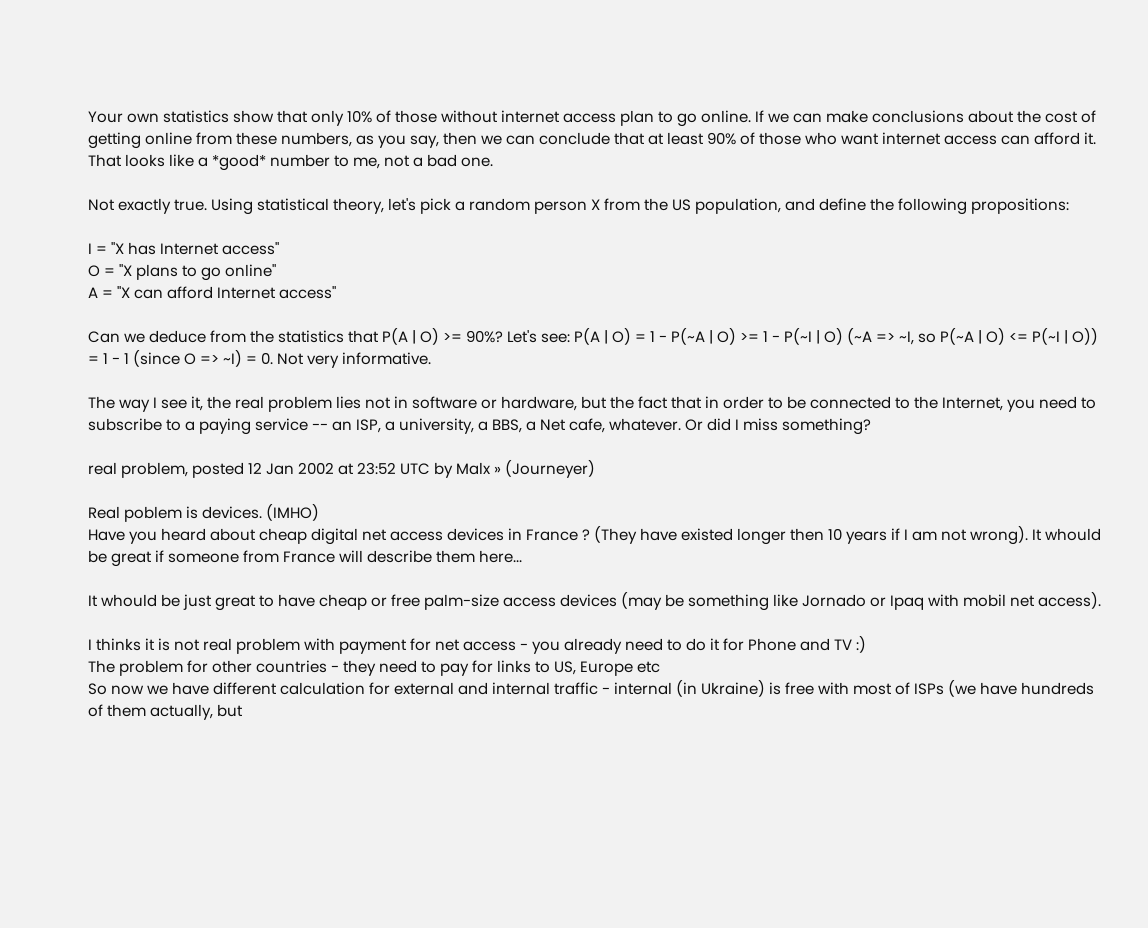Your own statistics show that only 10% of those without internet access plan to go online. If we can make conclusions about the cost of getting online from these numbers, as you say, then we can conclude that at least 90% of those who want internet access can afford it. That looks like a *good* number to me, not a bad one.

Not exactly true. Using statistical theory, let's pick a random person X from the US population, and define the following propositions:

I = "X has Internet access"
O = "X plans to go online"
A = "X can afford Internet access"

Can we deduce from the statistics that P(A | O) >= 90%? Let's see: P(A | O) = 1 - P(~A | O) >= 1 - P(~I | O) (~A => ~I, so P(~A | O) <= P(~I | O)) = 1 - 1 (since O => ~I) = 0. Not very informative.

The way I see it, the real problem lies not in software or hardware, but the fact that in order to be connected to the Internet, you need to subscribe to a paying service -- an ISP, a university, a BBS, a Net cafe, whatever. Or did I miss something?

real problem, posted 12 Jan 2002 at 23:52 UTC by Malx » (Journeyer)

Real poblem is devices. (IMHO)
Have you heard about cheap digital net access devices in France ? (They have existed longer then 10 years if I am not wrong). It whould be great if someone from France will describe them here...

It whould be just great to have cheap or free palm-size access devices (may be something like Jornado or Ipaq with mobil net access).

I thinks it is not real problem with payment for net access - you already need to do it for Phone and TV :)
The problem for other countries - they need to pay for links to US, Europe etc
So now we have different calculation for external and internal traffic - internal (in Ukraine) is free with most of ISPs (we have hundreds of them actually, but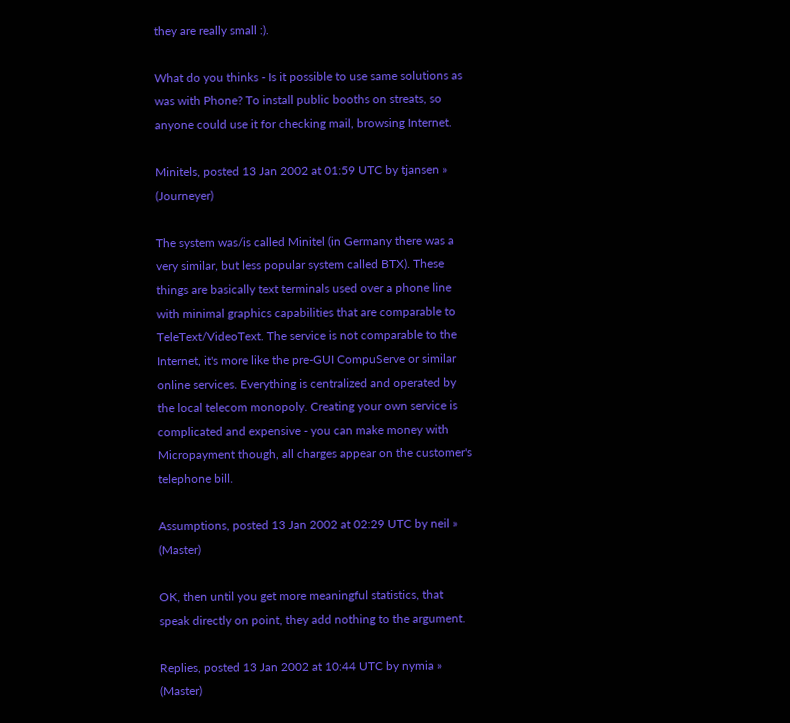they are really small :).

What do you thinks - Is it possible to use same solutions as was with Phone? To install public booths on streats, so anyone could use it for checking mail, browsing Internet.

Minitels, posted 13 Jan 2002 at 01:59 UTC by tjansen » (Journeyer)

The system was/is called Minitel (in Germany there was a very similar, but less popular system called BTX). These things are basically text terminals used over a phone line with minimal graphics capabilities that are comparable to TeleText/VideoText. The service is not comparable to the Internet, it's more like the pre-GUI CompuServe or similar online services. Everything is centralized and operated by the local telecom monopoly. Creating your own service is complicated and expensive - you can make money with Micropayment though, all charges appear on the customer's telephone bill.

Assumptions, posted 13 Jan 2002 at 02:29 UTC by neil » (Master)

OK, then until you get more meaningful statistics, that speak directly on point, they add nothing to the argument.

Replies, posted 13 Jan 2002 at 10:44 UTC by nymia » (Master)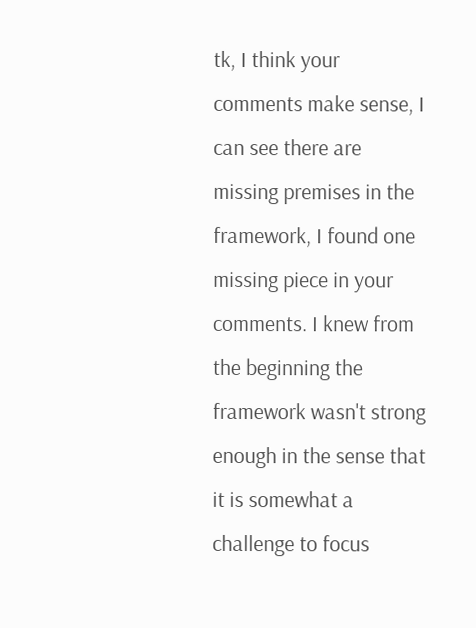tk, I think your comments make sense, I can see there are missing premises in the framework, I found one missing piece in your comments. I knew from the beginning the framework wasn't strong enough in the sense that it is somewhat a challenge to focus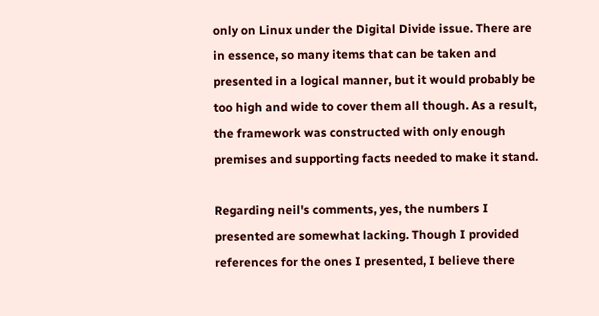only on Linux under the Digital Divide issue. There are in essence, so many items that can be taken and presented in a logical manner, but it would probably be too high and wide to cover them all though. As a result, the framework was constructed with only enough premises and supporting facts needed to make it stand.

Regarding neil's comments, yes, the numbers I presented are somewhat lacking. Though I provided references for the ones I presented, I believe there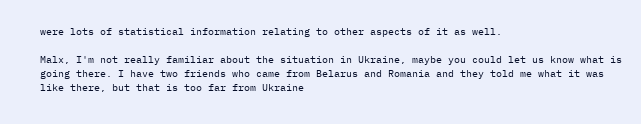were lots of statistical information relating to other aspects of it as well.

Malx, I'm not really familiar about the situation in Ukraine, maybe you could let us know what is going there. I have two friends who came from Belarus and Romania and they told me what it was like there, but that is too far from Ukraine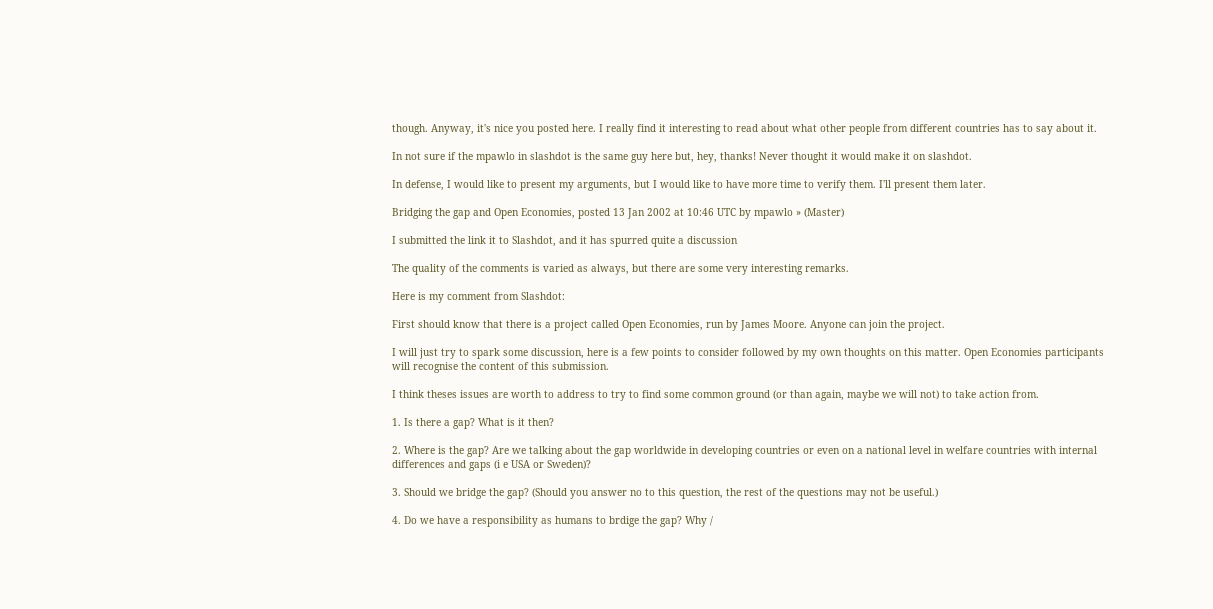though. Anyway, it's nice you posted here. I really find it interesting to read about what other people from different countries has to say about it.

In not sure if the mpawlo in slashdot is the same guy here but, hey, thanks! Never thought it would make it on slashdot.

In defense, I would like to present my arguments, but I would like to have more time to verify them. I'll present them later.

Bridging the gap and Open Economies, posted 13 Jan 2002 at 10:46 UTC by mpawlo » (Master)

I submitted the link it to Slashdot, and it has spurred quite a discussion

The quality of the comments is varied as always, but there are some very interesting remarks.

Here is my comment from Slashdot:

First should know that there is a project called Open Economies, run by James Moore. Anyone can join the project.

I will just try to spark some discussion, here is a few points to consider followed by my own thoughts on this matter. Open Economies participants will recognise the content of this submission.

I think theses issues are worth to address to try to find some common ground (or than again, maybe we will not) to take action from.

1. Is there a gap? What is it then?

2. Where is the gap? Are we talking about the gap worldwide in developing countries or even on a national level in welfare countries with internal differences and gaps (i e USA or Sweden)?

3. Should we bridge the gap? (Should you answer no to this question, the rest of the questions may not be useful.)

4. Do we have a responsibility as humans to brdige the gap? Why /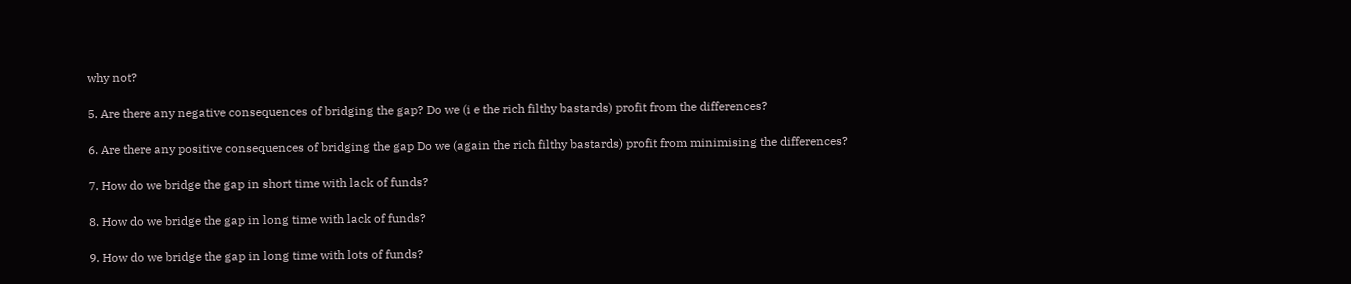why not?

5. Are there any negative consequences of bridging the gap? Do we (i e the rich filthy bastards) profit from the differences?

6. Are there any positive consequences of bridging the gap Do we (again the rich filthy bastards) profit from minimising the differences?

7. How do we bridge the gap in short time with lack of funds?

8. How do we bridge the gap in long time with lack of funds?

9. How do we bridge the gap in long time with lots of funds?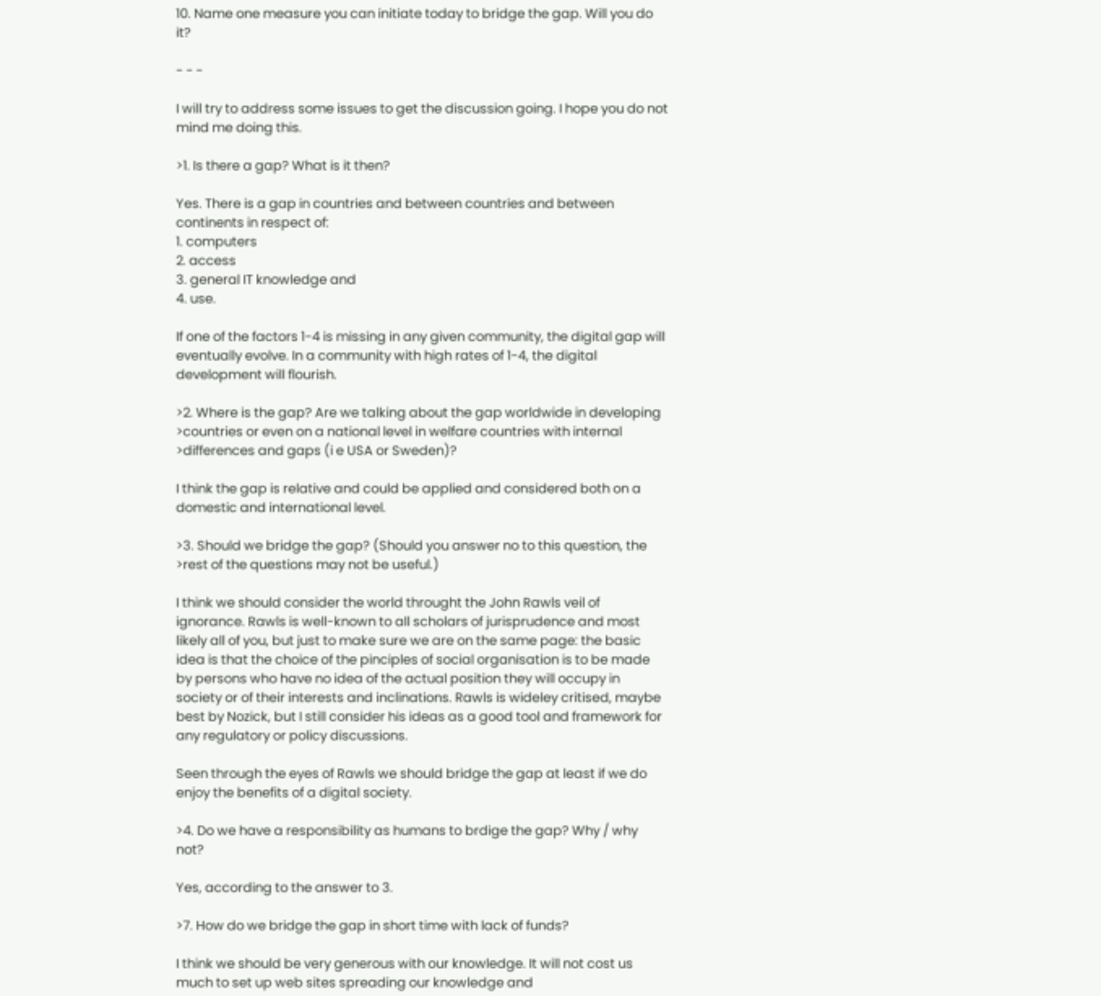10. Name one measure you can initiate today to bridge the gap. Will you do it?

- - -

I will try to address some issues to get the discussion going. I hope you do not mind me doing this.

>1. Is there a gap? What is it then?

Yes. There is a gap in countries and between countries and between continents in respect of:
1. computers
2. access
3. general IT knowledge and
4. use.

If one of the factors 1-4 is missing in any given community, the digital gap will eventually evolve. In a community with high rates of 1-4, the digital development will flourish.

>2. Where is the gap? Are we talking about the gap worldwide in developing >countries or even on a national level in welfare countries with internal >differences and gaps (i e USA or Sweden)?

I think the gap is relative and could be applied and considered both on a domestic and international level.

>3. Should we bridge the gap? (Should you answer no to this question, the >rest of the questions may not be useful.)

I think we should consider the world throught the John Rawls veil of ignorance. Rawls is well-known to all scholars of jurisprudence and most likely all of you, but just to make sure we are on the same page: the basic idea is that the choice of the pinciples of social organisation is to be made by persons who have no idea of the actual position they will occupy in society or of their interests and inclinations. Rawls is wideley critised, maybe best by Nozick, but I still consider his ideas as a good tool and framework for any regulatory or policy discussions.

Seen through the eyes of Rawls we should bridge the gap at least if we do enjoy the benefits of a digital society.

>4. Do we have a responsibility as humans to brdige the gap? Why / why not?

Yes, according to the answer to 3.

>7. How do we bridge the gap in short time with lack of funds?

I think we should be very generous with our knowledge. It will not cost us much to set up web sites spreading our knowledge and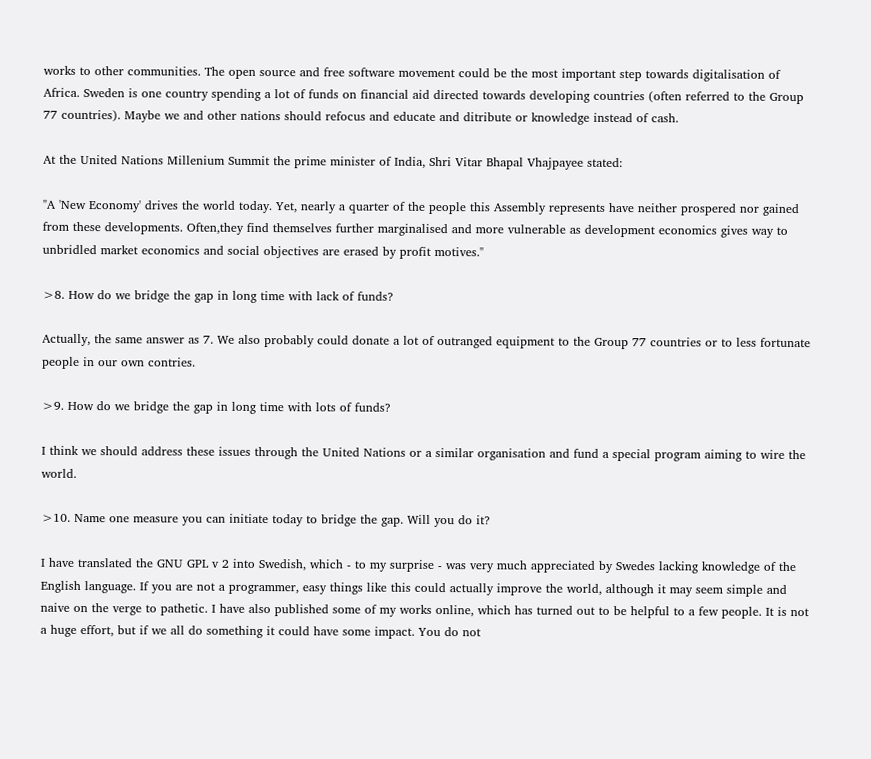works to other communities. The open source and free software movement could be the most important step towards digitalisation of Africa. Sweden is one country spending a lot of funds on financial aid directed towards developing countries (often referred to the Group 77 countries). Maybe we and other nations should refocus and educate and ditribute or knowledge instead of cash.

At the United Nations Millenium Summit the prime minister of India, Shri Vitar Bhapal Vhajpayee stated:

"A 'New Economy' drives the world today. Yet, nearly a quarter of the people this Assembly represents have neither prospered nor gained from these developments. Often,they find themselves further marginalised and more vulnerable as development economics gives way to unbridled market economics and social objectives are erased by profit motives."

>8. How do we bridge the gap in long time with lack of funds?

Actually, the same answer as 7. We also probably could donate a lot of outranged equipment to the Group 77 countries or to less fortunate people in our own contries.

>9. How do we bridge the gap in long time with lots of funds?

I think we should address these issues through the United Nations or a similar organisation and fund a special program aiming to wire the world.

>10. Name one measure you can initiate today to bridge the gap. Will you do it?

I have translated the GNU GPL v 2 into Swedish, which - to my surprise - was very much appreciated by Swedes lacking knowledge of the English language. If you are not a programmer, easy things like this could actually improve the world, although it may seem simple and naive on the verge to pathetic. I have also published some of my works online, which has turned out to be helpful to a few people. It is not a huge effort, but if we all do something it could have some impact. You do not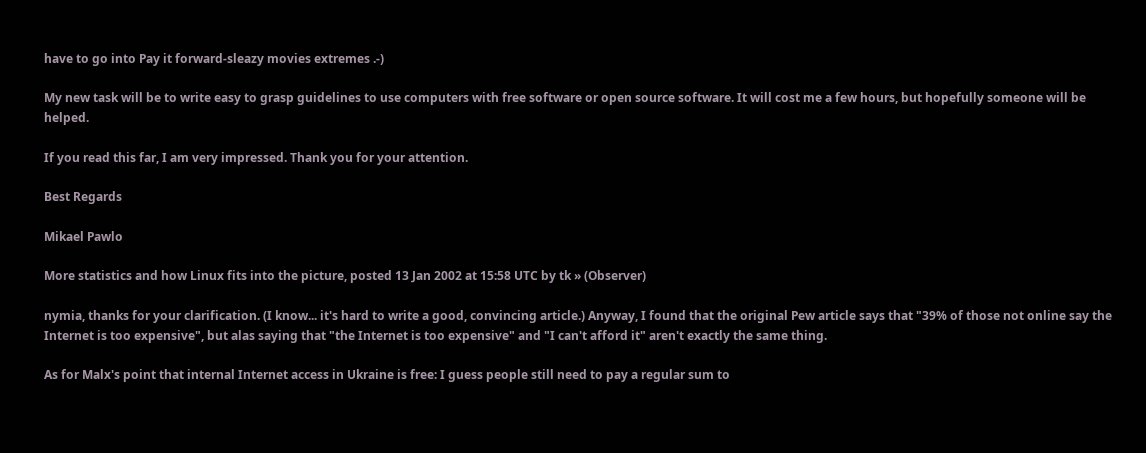have to go into Pay it forward-sleazy movies extremes .-)

My new task will be to write easy to grasp guidelines to use computers with free software or open source software. It will cost me a few hours, but hopefully someone will be helped.

If you read this far, I am very impressed. Thank you for your attention.

Best Regards

Mikael Pawlo

More statistics and how Linux fits into the picture, posted 13 Jan 2002 at 15:58 UTC by tk » (Observer)

nymia, thanks for your clarification. (I know... it's hard to write a good, convincing article.) Anyway, I found that the original Pew article says that "39% of those not online say the Internet is too expensive", but alas saying that "the Internet is too expensive" and "I can't afford it" aren't exactly the same thing.

As for Malx's point that internal Internet access in Ukraine is free: I guess people still need to pay a regular sum to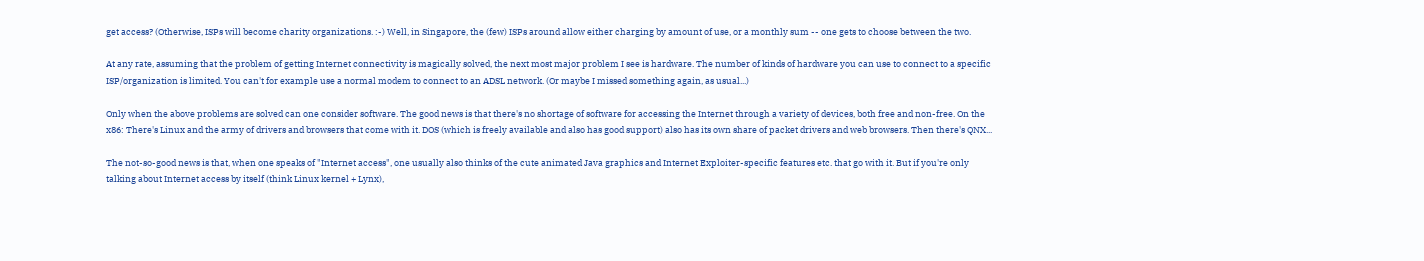get access? (Otherwise, ISPs will become charity organizations. :-) Well, in Singapore, the (few) ISPs around allow either charging by amount of use, or a monthly sum -- one gets to choose between the two.

At any rate, assuming that the problem of getting Internet connectivity is magically solved, the next most major problem I see is hardware. The number of kinds of hardware you can use to connect to a specific ISP/organization is limited. You can't for example use a normal modem to connect to an ADSL network. (Or maybe I missed something again, as usual...)

Only when the above problems are solved can one consider software. The good news is that there's no shortage of software for accessing the Internet through a variety of devices, both free and non-free. On the x86: There's Linux and the army of drivers and browsers that come with it. DOS (which is freely available and also has good support) also has its own share of packet drivers and web browsers. Then there's QNX...

The not-so-good news is that, when one speaks of "Internet access", one usually also thinks of the cute animated Java graphics and Internet Exploiter-specific features etc. that go with it. But if you're only talking about Internet access by itself (think Linux kernel + Lynx),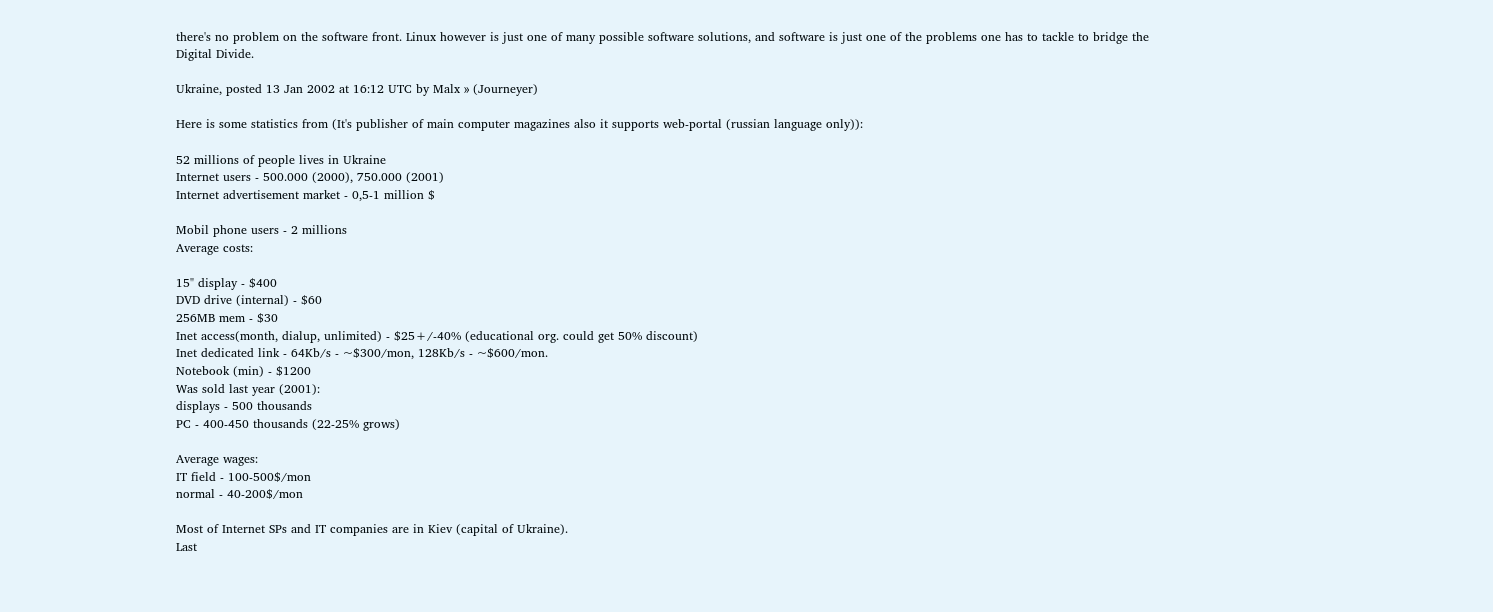there's no problem on the software front. Linux however is just one of many possible software solutions, and software is just one of the problems one has to tackle to bridge the Digital Divide.

Ukraine, posted 13 Jan 2002 at 16:12 UTC by Malx » (Journeyer)

Here is some statistics from (It's publisher of main computer magazines also it supports web-portal (russian language only)):

52 millions of people lives in Ukraine
Internet users - 500.000 (2000), 750.000 (2001)
Internet advertisement market - 0,5-1 million $

Mobil phone users - 2 millions
Average costs:

15" display - $400
DVD drive (internal) - $60
256MB mem - $30
Inet access(month, dialup, unlimited) - $25+/-40% (educational org. could get 50% discount)
Inet dedicated link - 64Kb/s - ~$300/mon, 128Kb/s - ~$600/mon.
Notebook (min) - $1200
Was sold last year (2001):
displays - 500 thousands
PC - 400-450 thousands (22-25% grows)

Average wages:
IT field - 100-500$/mon
normal - 40-200$/mon

Most of Internet SPs and IT companies are in Kiev (capital of Ukraine).
Last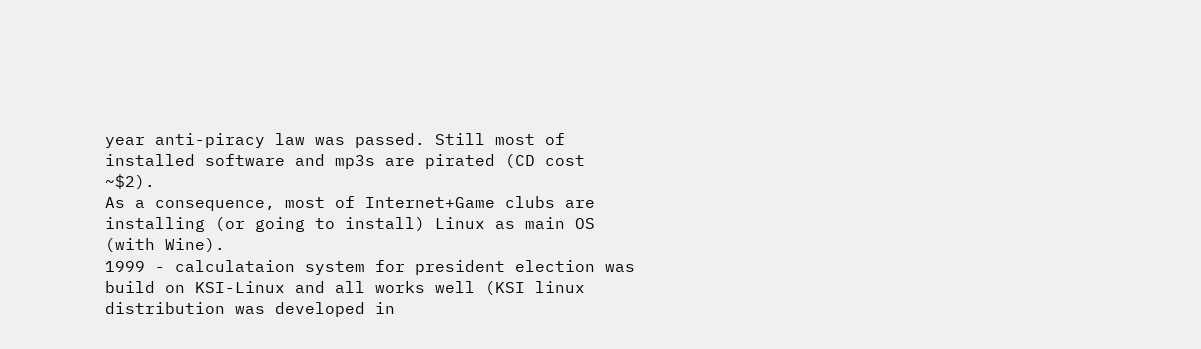year anti-piracy law was passed. Still most of installed software and mp3s are pirated (CD cost ~$2).
As a consequence, most of Internet+Game clubs are installing (or going to install) Linux as main OS (with Wine).
1999 - calculataion system for president election was build on KSI-Linux and all works well (KSI linux distribution was developed in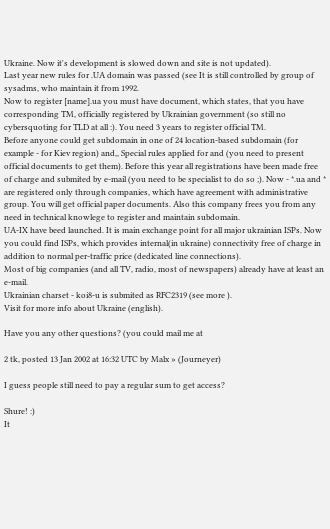Ukraine. Now it's development is slowed down and site is not updated).
Last year new rules for .UA domain was passed (see It is still controlled by group of sysadms, who maintain it from 1992.
Now to register [name].ua you must have document, which states, that you have corresponding TM, officially registered by Ukrainian government (so still no cybersquoting for TLD at all :). You need 3 years to register official TM.
Before anyone could get subdomain in one of 24 location-based subdomain (for example - for Kiev region) and,, Special rules applied for and (you need to present official documents to get them). Before this year all registrations have been made free of charge and submited by e-mail (you need to be specialist to do so ;). Now - *.ua and * are registered only through companies, which have agreement with administrative group. You will get official paper documents. Also this company frees you from any need in technical knowlege to register and maintain subdomain.
UA-IX have beed launched. It is main exchange point for all major ukrainian ISPs. Now you could find ISPs, which provides internal(in ukraine) connectivity free of charge in addition to normal per-traffic price (dedicated line connections).
Most of big companies (and all TV, radio, most of newspapers) already have at least an e-mail.
Ukrainian charset - koi8-u is submited as RFC2319 (see more ).
Visit for more info about Ukraine (english).

Have you any other questions? (you could mail me at

2 tk, posted 13 Jan 2002 at 16:32 UTC by Malx » (Journeyer)

I guess people still need to pay a regular sum to get access?

Shure! :)
It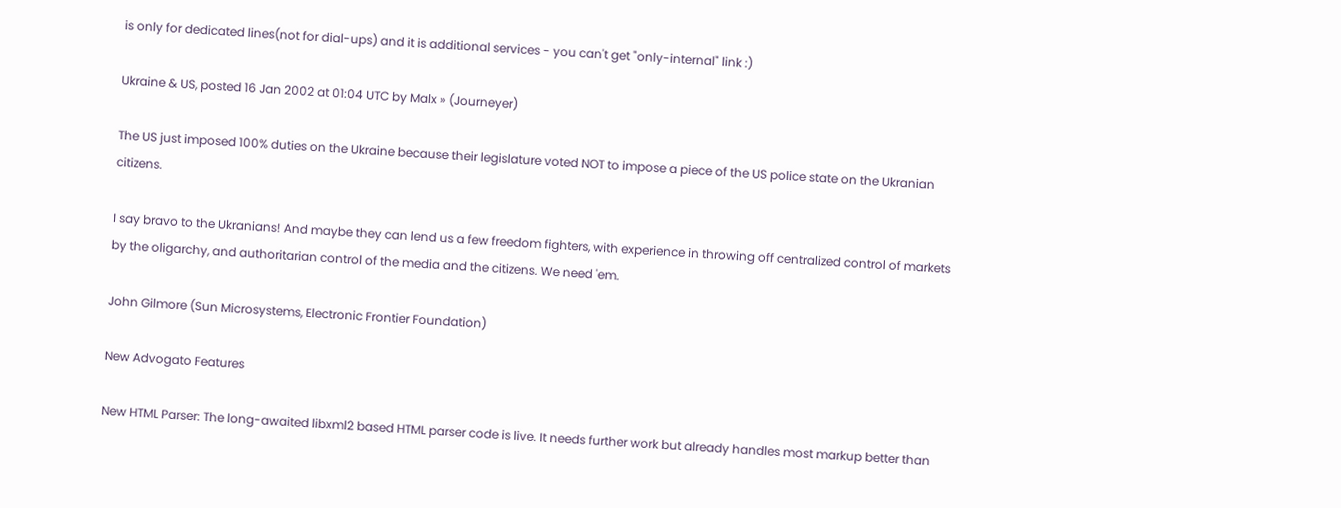is only for dedicated lines(not for dial-ups) and it is additional services - you can't get "only-internal" link :)

Ukraine & US, posted 16 Jan 2002 at 01:04 UTC by Malx » (Journeyer)

The US just imposed 100% duties on the Ukraine because their legislature voted NOT to impose a piece of the US police state on the Ukranian citizens.

I say bravo to the Ukranians! And maybe they can lend us a few freedom fighters, with experience in throwing off centralized control of markets by the oligarchy, and authoritarian control of the media and the citizens. We need 'em.

John Gilmore (Sun Microsystems, Electronic Frontier Foundation)

New Advogato Features

New HTML Parser: The long-awaited libxml2 based HTML parser code is live. It needs further work but already handles most markup better than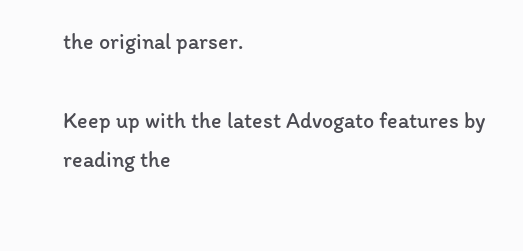the original parser.

Keep up with the latest Advogato features by reading the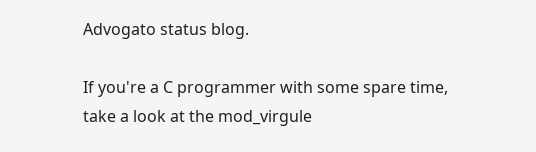Advogato status blog.

If you're a C programmer with some spare time, take a look at the mod_virgule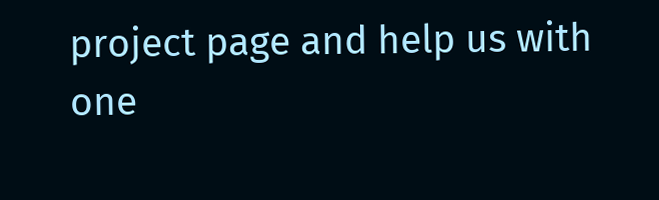project page and help us with one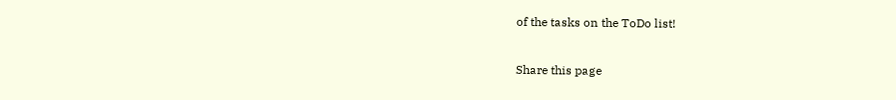of the tasks on the ToDo list!

Share this page